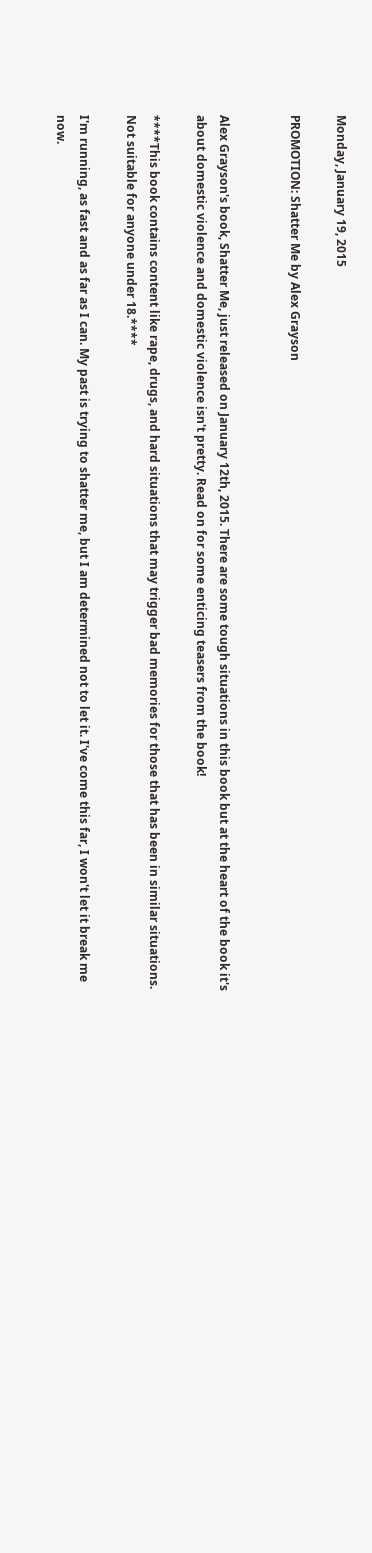Monday, January 19, 2015

PROMOTION: Shatter Me by Alex Grayson


Alex Grayson's book, Shatter Me, just released on January 12th, 2015. There are some tough situations in this book but at the heart of the book it's about domestic violence and domestic violence isn't pretty. Read on for some enticing teasers from the book!

****This book contains content like rape, drugs, and hard situations that may trigger bad memories for those that has been in similar situations. Not suitable for anyone under 18.****

I'm running, as fast and as far as I can. My past is trying to shatter me, but I am determined not to let it. I've come this far, I won't let it break me now.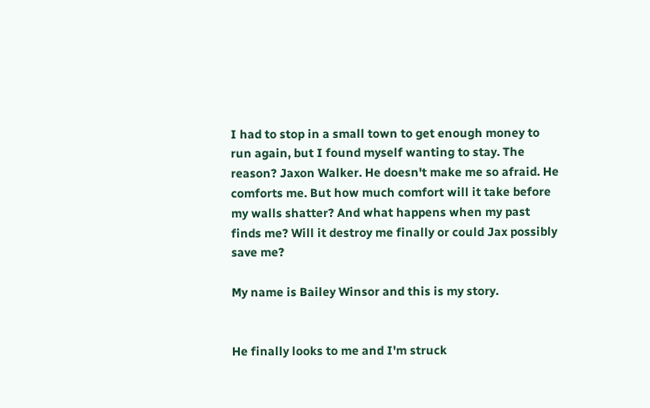I had to stop in a small town to get enough money to run again, but I found myself wanting to stay. The reason? Jaxon Walker. He doesn't make me so afraid. He comforts me. But how much comfort will it take before my walls shatter? And what happens when my past finds me? Will it destroy me finally or could Jax possibly save me?

My name is Bailey Winsor and this is my story.


He finally looks to me and I'm struck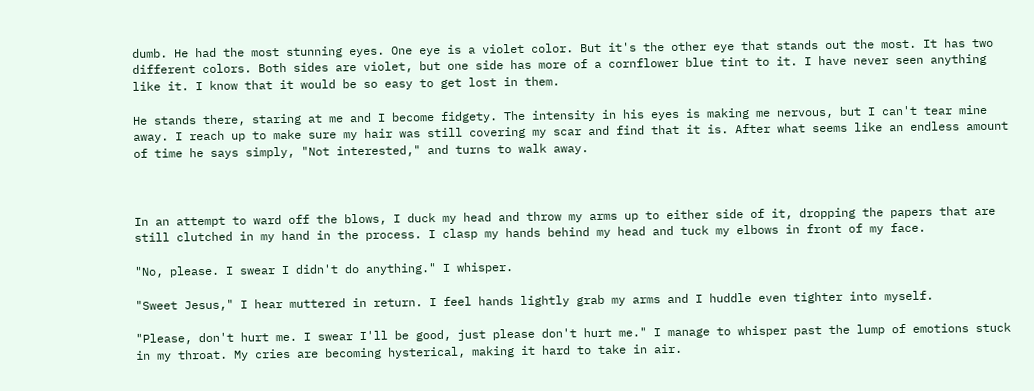dumb. He had the most stunning eyes. One eye is a violet color. But it's the other eye that stands out the most. It has two different colors. Both sides are violet, but one side has more of a cornflower blue tint to it. I have never seen anything like it. I know that it would be so easy to get lost in them.

He stands there, staring at me and I become fidgety. The intensity in his eyes is making me nervous, but I can't tear mine away. I reach up to make sure my hair was still covering my scar and find that it is. After what seems like an endless amount of time he says simply, "Not interested," and turns to walk away.



In an attempt to ward off the blows, I duck my head and throw my arms up to either side of it, dropping the papers that are still clutched in my hand in the process. I clasp my hands behind my head and tuck my elbows in front of my face.

"No, please. I swear I didn't do anything." I whisper.

"Sweet Jesus," I hear muttered in return. I feel hands lightly grab my arms and I huddle even tighter into myself.

"Please, don't hurt me. I swear I'll be good, just please don't hurt me." I manage to whisper past the lump of emotions stuck in my throat. My cries are becoming hysterical, making it hard to take in air.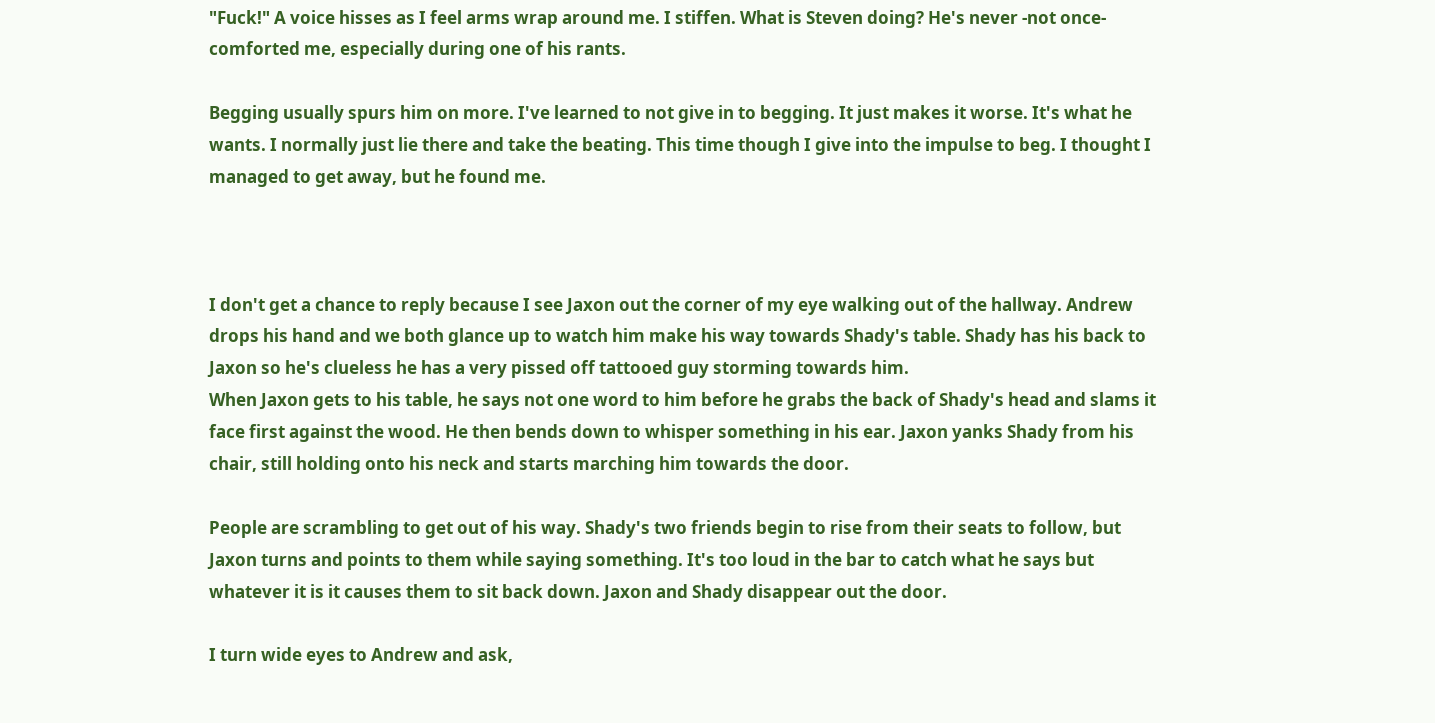"Fuck!" A voice hisses as I feel arms wrap around me. I stiffen. What is Steven doing? He's never -not once-comforted me, especially during one of his rants.

Begging usually spurs him on more. I've learned to not give in to begging. It just makes it worse. It's what he wants. I normally just lie there and take the beating. This time though I give into the impulse to beg. I thought I managed to get away, but he found me.



I don't get a chance to reply because I see Jaxon out the corner of my eye walking out of the hallway. Andrew drops his hand and we both glance up to watch him make his way towards Shady's table. Shady has his back to Jaxon so he's clueless he has a very pissed off tattooed guy storming towards him.
When Jaxon gets to his table, he says not one word to him before he grabs the back of Shady's head and slams it face first against the wood. He then bends down to whisper something in his ear. Jaxon yanks Shady from his chair, still holding onto his neck and starts marching him towards the door.

People are scrambling to get out of his way. Shady's two friends begin to rise from their seats to follow, but Jaxon turns and points to them while saying something. It's too loud in the bar to catch what he says but whatever it is it causes them to sit back down. Jaxon and Shady disappear out the door.

I turn wide eyes to Andrew and ask,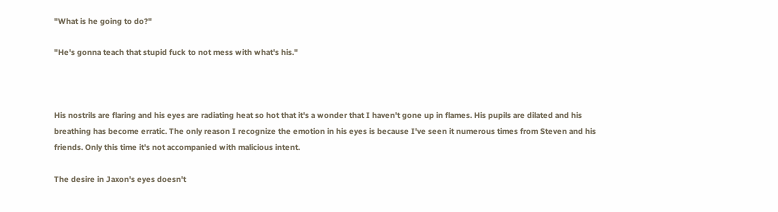"What is he going to do?"

"He's gonna teach that stupid fuck to not mess with what's his."



His nostrils are flaring and his eyes are radiating heat so hot that it's a wonder that I haven't gone up in flames. His pupils are dilated and his breathing has become erratic. The only reason I recognize the emotion in his eyes is because I've seen it numerous times from Steven and his friends. Only this time it's not accompanied with malicious intent.

The desire in Jaxon's eyes doesn't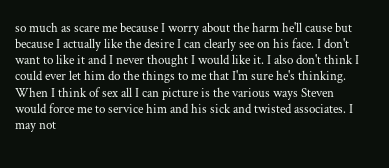so much as scare me because I worry about the harm he'll cause but because I actually like the desire I can clearly see on his face. I don't want to like it and I never thought I would like it. I also don't think I could ever let him do the things to me that I'm sure he's thinking. When I think of sex all I can picture is the various ways Steven would force me to service him and his sick and twisted associates. I may not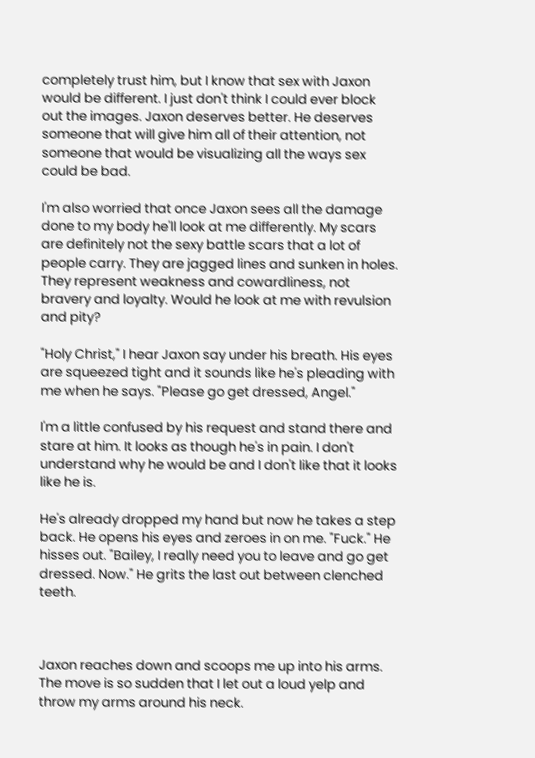completely trust him, but I know that sex with Jaxon would be different. I just don't think I could ever block out the images. Jaxon deserves better. He deserves someone that will give him all of their attention, not someone that would be visualizing all the ways sex could be bad.

I'm also worried that once Jaxon sees all the damage done to my body he'll look at me differently. My scars are definitely not the sexy battle scars that a lot of people carry. They are jagged lines and sunken in holes. They represent weakness and cowardliness, not bravery and loyalty. Would he look at me with revulsion and pity?

"Holy Christ," I hear Jaxon say under his breath. His eyes are squeezed tight and it sounds like he's pleading with me when he says. "Please go get dressed, Angel."

I'm a little confused by his request and stand there and stare at him. It looks as though he's in pain. I don't understand why he would be and I don't like that it looks like he is.

He's already dropped my hand but now he takes a step back. He opens his eyes and zeroes in on me. "Fuck." He hisses out. "Bailey, I really need you to leave and go get dressed. Now." He grits the last out between clenched teeth.



Jaxon reaches down and scoops me up into his arms. The move is so sudden that I let out a loud yelp and throw my arms around his neck.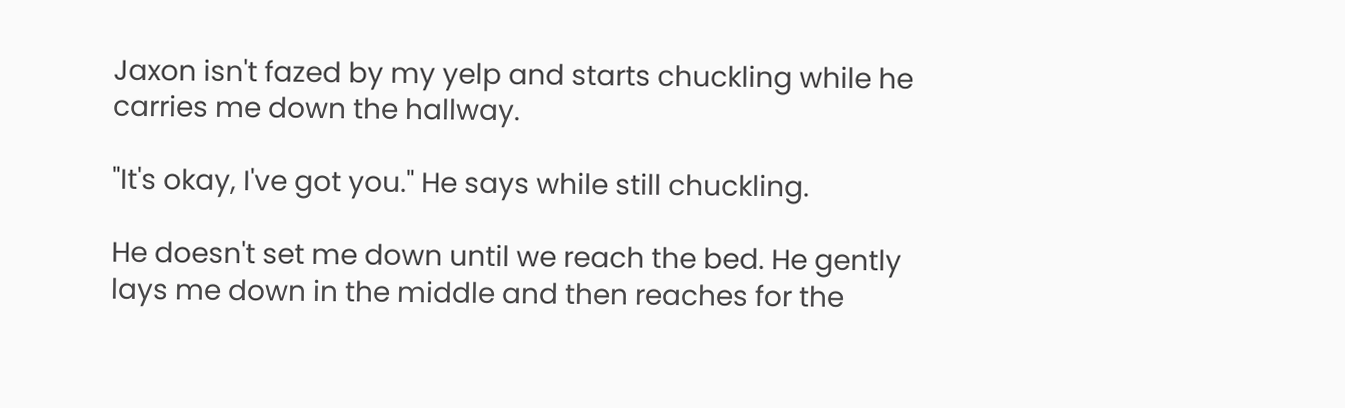Jaxon isn't fazed by my yelp and starts chuckling while he carries me down the hallway.

"It's okay, I've got you." He says while still chuckling.

He doesn't set me down until we reach the bed. He gently lays me down in the middle and then reaches for the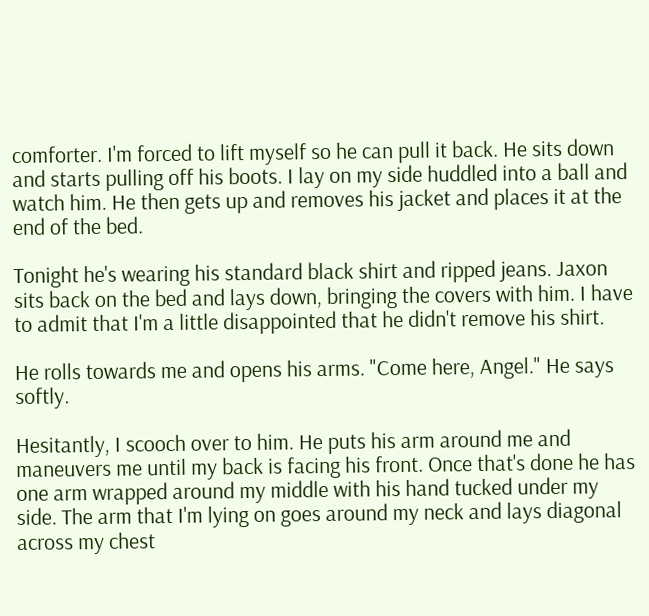comforter. I'm forced to lift myself so he can pull it back. He sits down and starts pulling off his boots. I lay on my side huddled into a ball and watch him. He then gets up and removes his jacket and places it at the end of the bed.

Tonight he's wearing his standard black shirt and ripped jeans. Jaxon sits back on the bed and lays down, bringing the covers with him. I have to admit that I'm a little disappointed that he didn't remove his shirt.

He rolls towards me and opens his arms. "Come here, Angel." He says softly.

Hesitantly, I scooch over to him. He puts his arm around me and maneuvers me until my back is facing his front. Once that's done he has one arm wrapped around my middle with his hand tucked under my side. The arm that I'm lying on goes around my neck and lays diagonal across my chest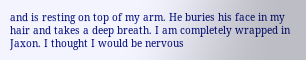and is resting on top of my arm. He buries his face in my hair and takes a deep breath. I am completely wrapped in Jaxon. I thought I would be nervous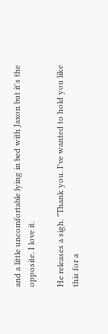and a little uncomfortable lying in bed with Jaxon but it's the opposite. I love it.

He releases a sigh. "Thank you. I've wanted to hold you like this for a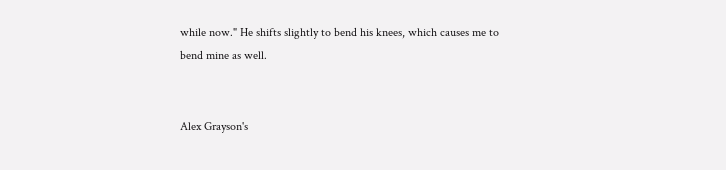while now." He shifts slightly to bend his knees, which causes me to bend mine as well.


Alex Grayson's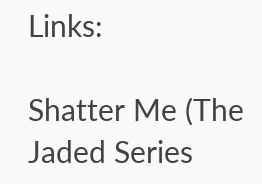Links:

Shatter Me (The Jaded Series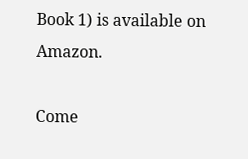Book 1) is available on Amazon.

Come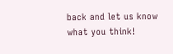back and let us know what you think!